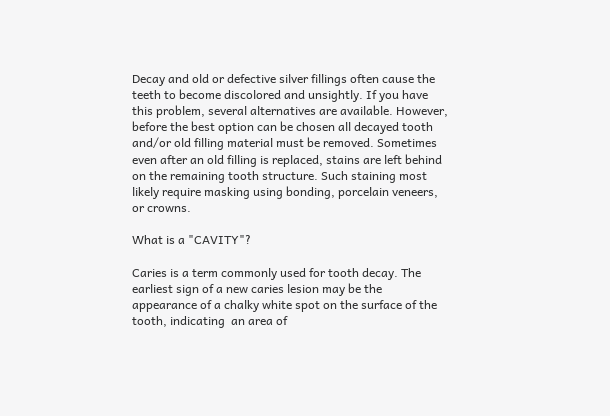Decay and old or defective silver fillings often cause the teeth to become discolored and unsightly. If you have this problem, several alternatives are available. However, before the best option can be chosen all decayed tooth and/or old filling material must be removed. Sometimes even after an old filling is replaced, stains are left behind on the remaining tooth structure. Such staining most likely require masking using bonding, porcelain veneers, or crowns.

What is a "CAVITY"?

Caries is a term commonly used for tooth decay. The earliest sign of a new caries lesion may be the appearance of a chalky white spot on the surface of the tooth, indicating  an area of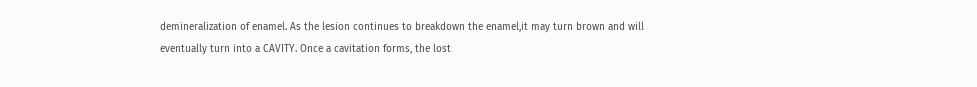demineralization of enamel. As the lesion continues to breakdown the enamel,it may turn brown and will eventually turn into a CAVITY. Once a cavitation forms, the lost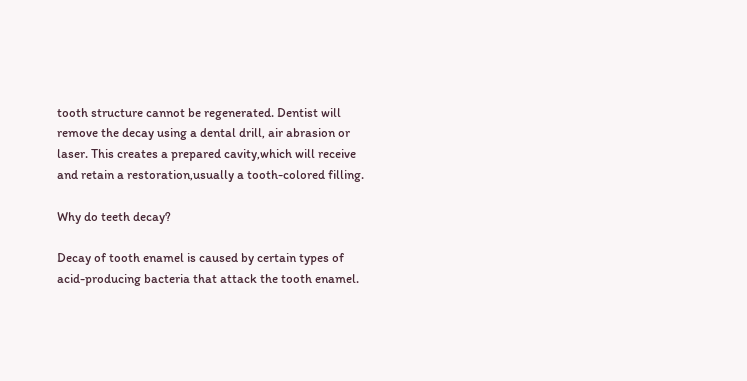tooth structure cannot be regenerated. Dentist will remove the decay using a dental drill, air abrasion or laser. This creates a prepared cavity,which will receive and retain a restoration,usually a tooth-colored filling.

Why do teeth decay?

Decay of tooth enamel is caused by certain types of acid-producing bacteria that attack the tooth enamel.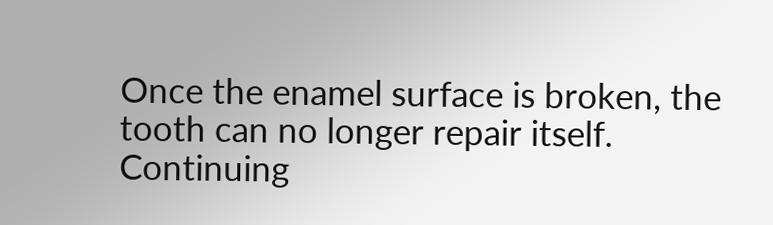Once the enamel surface is broken, the tooth can no longer repair itself. Continuing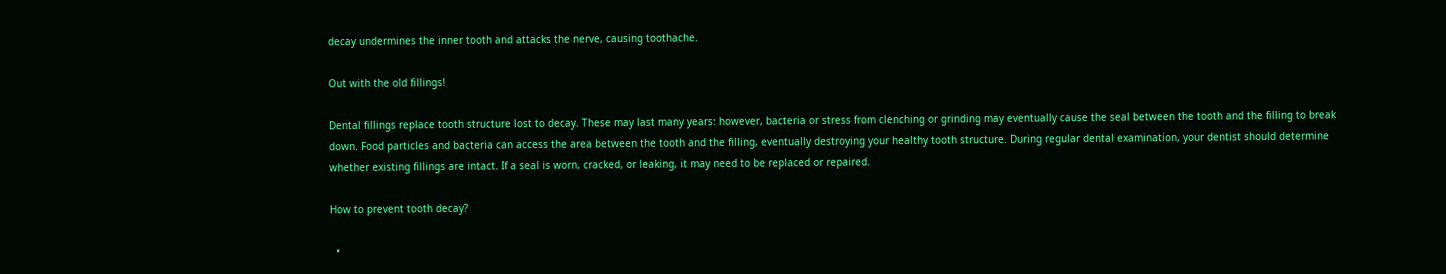decay undermines the inner tooth and attacks the nerve, causing toothache.

Out with the old fillings!

Dental fillings replace tooth structure lost to decay. These may last many years: however, bacteria or stress from clenching or grinding may eventually cause the seal between the tooth and the filling to break down. Food particles and bacteria can access the area between the tooth and the filling, eventually destroying your healthy tooth structure. During regular dental examination, your dentist should determine whether existing fillings are intact. If a seal is worn, cracked, or leaking, it may need to be replaced or repaired.

How to prevent tooth decay?

  •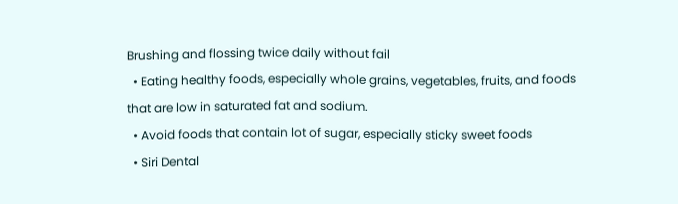Brushing and flossing twice daily without fail
  • Eating healthy foods, especially whole grains, vegetables, fruits, and foods that are low in saturated fat and sodium.
  • Avoid foods that contain lot of sugar, especially sticky sweet foods
  • Siri Dental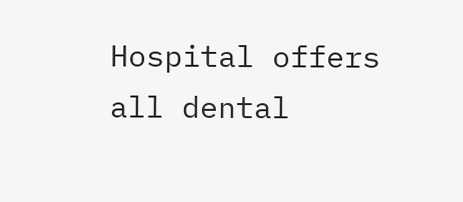Hospital offers all dental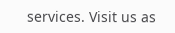services. Visit us as